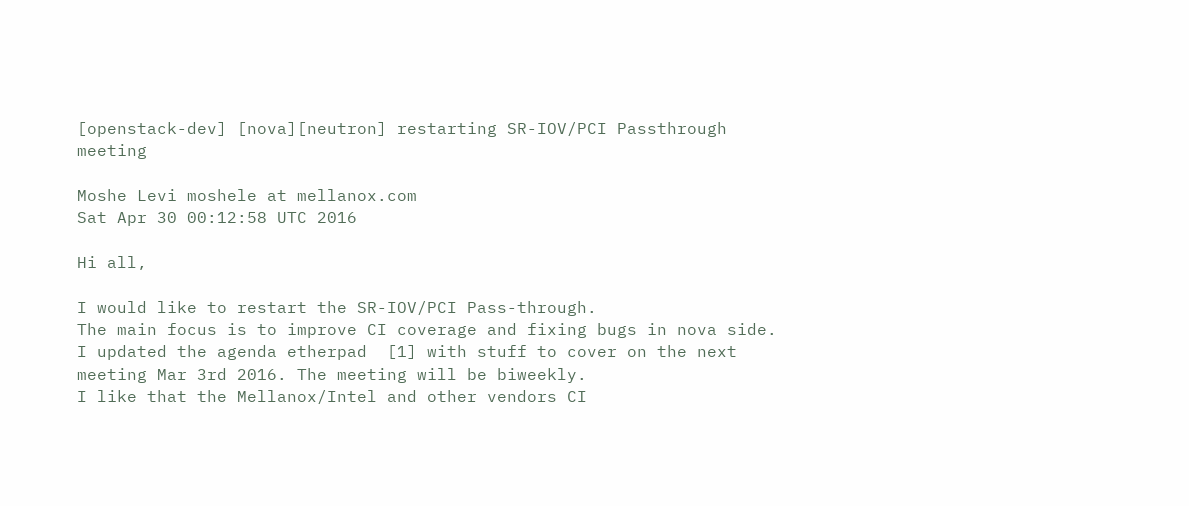[openstack-dev] [nova][neutron] restarting SR-IOV/PCI Passthrough meeting

Moshe Levi moshele at mellanox.com
Sat Apr 30 00:12:58 UTC 2016

Hi all,

I would like to restart the SR-IOV/PCI Pass-through.
The main focus is to improve CI coverage and fixing bugs in nova side.
I updated the agenda etherpad  [1] with stuff to cover on the next meeting Mar 3rd 2016. The meeting will be biweekly.
I like that the Mellanox/Intel and other vendors CI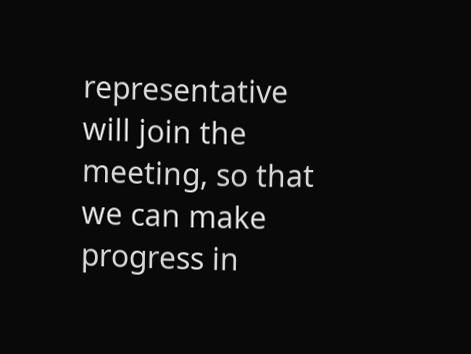representative will join the meeting, so that we can make progress in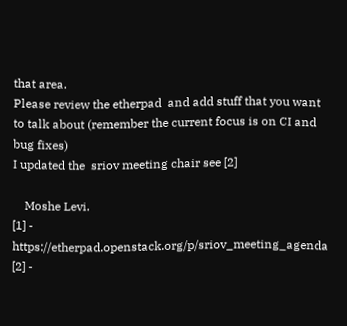that area.
Please review the etherpad  and add stuff that you want to talk about (remember the current focus is on CI and bug fixes)
I updated the  sriov meeting chair see [2]

    Moshe Levi.
[1] - https://etherpad.openstack.org/p/sriov_meeting_agenda
[2] -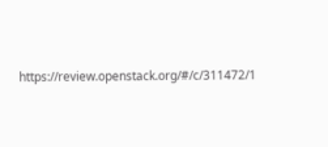https://review.openstack.org/#/c/311472/1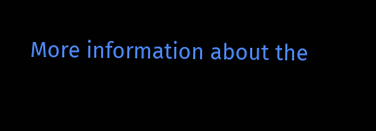More information about the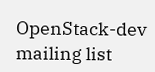OpenStack-dev mailing list